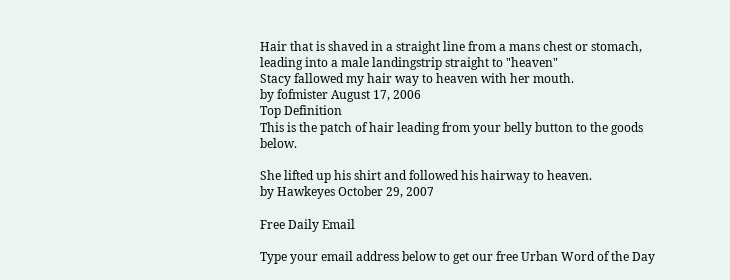Hair that is shaved in a straight line from a mans chest or stomach, leading into a male landingstrip straight to "heaven"
Stacy fallowed my hair way to heaven with her mouth.
by fofmister August 17, 2006
Top Definition
This is the patch of hair leading from your belly button to the goods below.

She lifted up his shirt and followed his hairway to heaven.
by Hawkeyes October 29, 2007

Free Daily Email

Type your email address below to get our free Urban Word of the Day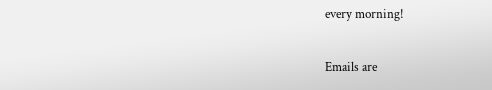every morning!

Emails are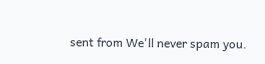sent from We'll never spam you.